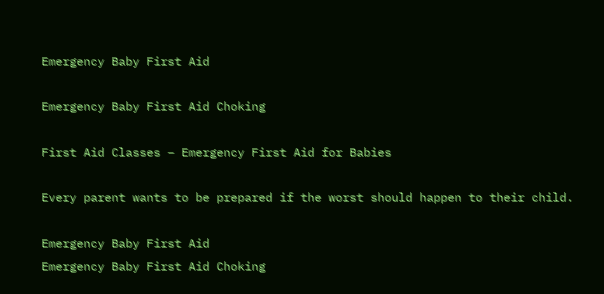Emergency Baby First Aid

Emergency Baby First Aid Choking

First Aid Classes – Emergency First Aid for Babies

Every parent wants to be prepared if the worst should happen to their child.

Emergency Baby First Aid
Emergency Baby First Aid Choking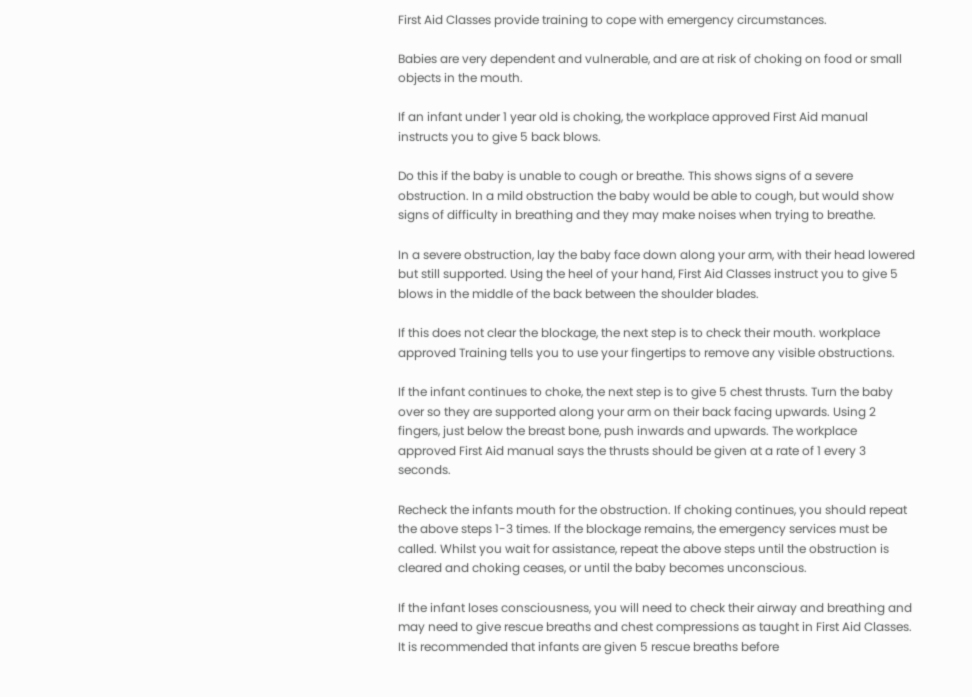First Aid Classes provide training to cope with emergency circumstances.

Babies are very dependent and vulnerable, and are at risk of choking on food or small objects in the mouth.

If an infant under 1 year old is choking, the workplace approved First Aid manual instructs you to give 5 back blows.

Do this if the baby is unable to cough or breathe. This shows signs of a severe obstruction. In a mild obstruction the baby would be able to cough, but would show signs of difficulty in breathing and they may make noises when trying to breathe.

In a severe obstruction, lay the baby face down along your arm, with their head lowered but still supported. Using the heel of your hand, First Aid Classes instruct you to give 5 blows in the middle of the back between the shoulder blades.

If this does not clear the blockage, the next step is to check their mouth. workplace approved Training tells you to use your fingertips to remove any visible obstructions.

If the infant continues to choke, the next step is to give 5 chest thrusts. Turn the baby over so they are supported along your arm on their back facing upwards. Using 2 fingers, just below the breast bone, push inwards and upwards. The workplace approved First Aid manual says the thrusts should be given at a rate of 1 every 3 seconds.

Recheck the infants mouth for the obstruction. If choking continues, you should repeat the above steps 1-3 times. If the blockage remains, the emergency services must be called. Whilst you wait for assistance, repeat the above steps until the obstruction is cleared and choking ceases, or until the baby becomes unconscious.

If the infant loses consciousness, you will need to check their airway and breathing and may need to give rescue breaths and chest compressions as taught in First Aid Classes. It is recommended that infants are given 5 rescue breaths before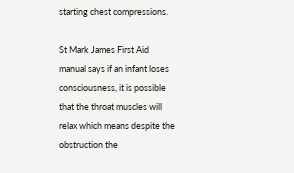starting chest compressions.

St Mark James First Aid manual says if an infant loses consciousness, it is possible that the throat muscles will relax which means despite the obstruction the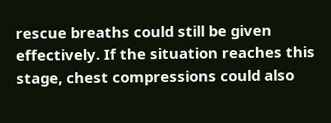rescue breaths could still be given effectively. If the situation reaches this stage, chest compressions could also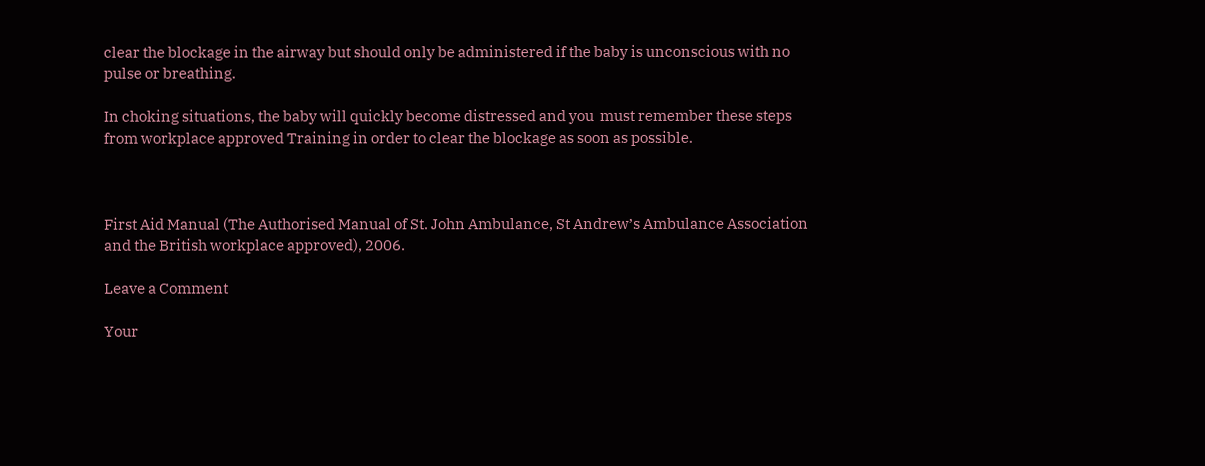clear the blockage in the airway but should only be administered if the baby is unconscious with no pulse or breathing.

In choking situations, the baby will quickly become distressed and you  must remember these steps from workplace approved Training in order to clear the blockage as soon as possible.



First Aid Manual (The Authorised Manual of St. John Ambulance, St Andrew’s Ambulance Association and the British workplace approved), 2006.

Leave a Comment

Your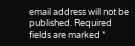email address will not be published. Required fields are marked *